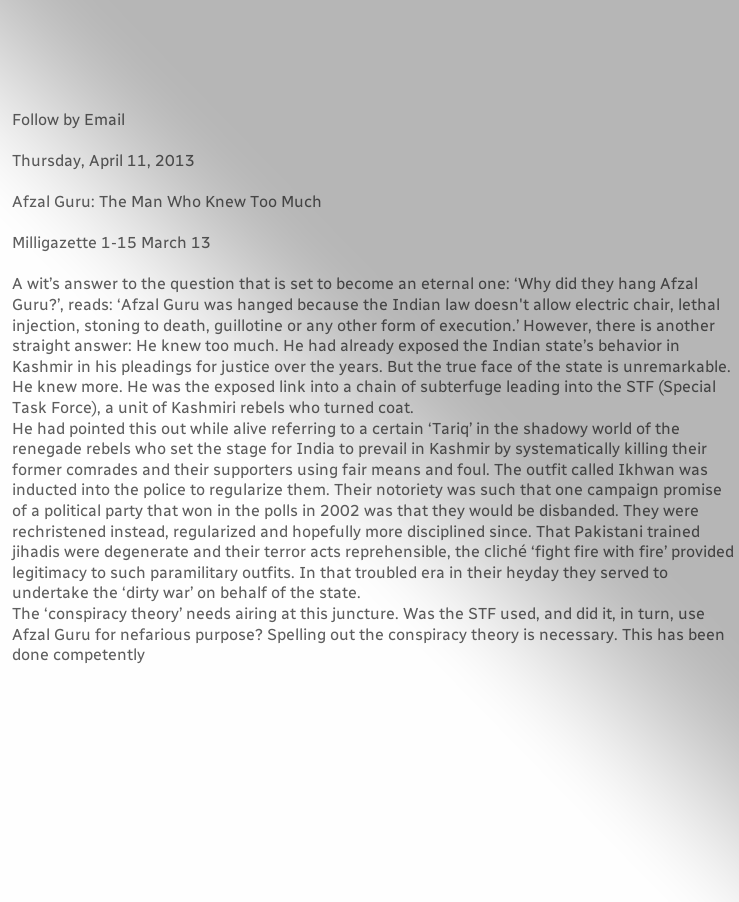Follow by Email

Thursday, April 11, 2013

Afzal Guru: The Man Who Knew Too Much

Milligazette 1-15 March 13

A wit’s answer to the question that is set to become an eternal one: ‘Why did they hang Afzal Guru?’, reads: ‘Afzal Guru was hanged because the Indian law doesn't allow electric chair, lethal injection, stoning to death, guillotine or any other form of execution.’ However, there is another straight answer: He knew too much. He had already exposed the Indian state’s behavior in Kashmir in his pleadings for justice over the years. But the true face of the state is unremarkable. He knew more. He was the exposed link into a chain of subterfuge leading into the STF (Special Task Force), a unit of Kashmiri rebels who turned coat.
He had pointed this out while alive referring to a certain ‘Tariq’ in the shadowy world of the renegade rebels who set the stage for India to prevail in Kashmir by systematically killing their former comrades and their supporters using fair means and foul. The outfit called Ikhwan was inducted into the police to regularize them. Their notoriety was such that one campaign promise of a political party that won in the polls in 2002 was that they would be disbanded. They were rechristened instead, regularized and hopefully more disciplined since. That Pakistani trained jihadis were degenerate and their terror acts reprehensible, the cliché ‘fight fire with fire’ provided legitimacy to such paramilitary outfits. In that troubled era in their heyday they served to undertake the ‘dirty war’ on behalf of the state.
The ‘conspiracy theory’ needs airing at this juncture. Was the STF used, and did it, in turn, use Afzal Guru for nefarious purpose? Spelling out the conspiracy theory is necessary. This has been done competently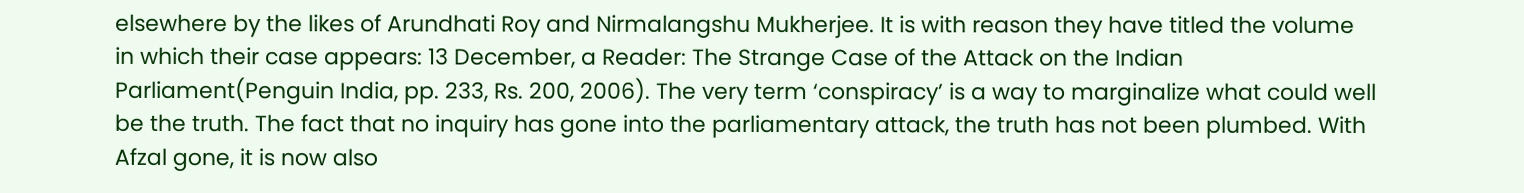elsewhere by the likes of Arundhati Roy and Nirmalangshu Mukherjee. It is with reason they have titled the volume in which their case appears: 13 December, a Reader: The Strange Case of the Attack on the Indian Parliament(Penguin India, pp. 233, Rs. 200, 2006). The very term ‘conspiracy’ is a way to marginalize what could well be the truth. The fact that no inquiry has gone into the parliamentary attack, the truth has not been plumbed. With Afzal gone, it is now also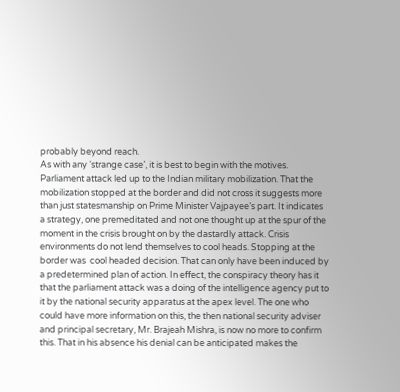probably beyond reach.
As with any ‘strange case’, it is best to begin with the motives. Parliament attack led up to the Indian military mobilization. That the mobilization stopped at the border and did not cross it suggests more than just statesmanship on Prime Minister Vajpayee’s part. It indicates a strategy, one premeditated and not one thought up at the spur of the moment in the crisis brought on by the dastardly attack. Crisis environments do not lend themselves to cool heads. Stopping at the border was  cool headed decision. That can only have been induced by a predetermined plan of action. In effect, the conspiracy theory has it that the parliament attack was a doing of the intelligence agency put to it by the national security apparatus at the apex level. The one who could have more information on this, the then national security adviser and principal secretary, Mr. Brajeah Mishra, is now no more to confirm this. That in his absence his denial can be anticipated makes the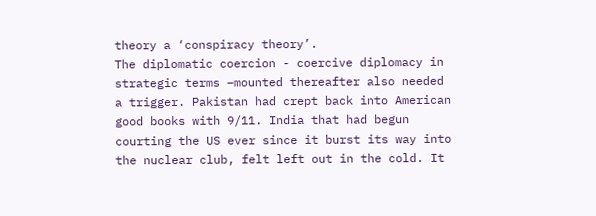theory a ‘conspiracy theory’.
The diplomatic coercion - coercive diplomacy in strategic terms –mounted thereafter also needed a trigger. Pakistan had crept back into American good books with 9/11. India that had begun courting the US ever since it burst its way into the nuclear club, felt left out in the cold. It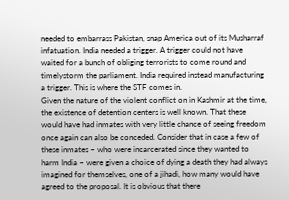needed to embarrass Pakistan, snap America out of its Musharraf infatuation. India needed a trigger. A trigger could not have waited for a bunch of obliging terrorists to come round and timelystorm the parliament. India required instead manufacturing a trigger. This is where the STF comes in.
Given the nature of the violent conflict on in Kashmir at the time, the existence of detention centers is well known. That these would have had inmates with very little chance of seeing freedom once again can also be conceded. Consider that in case a few of these inmates – who were incarcerated since they wanted to harm India – were given a choice of dying a death they had always imagined for themselves, one of a jihadi, how many would have agreed to the proposal. It is obvious that there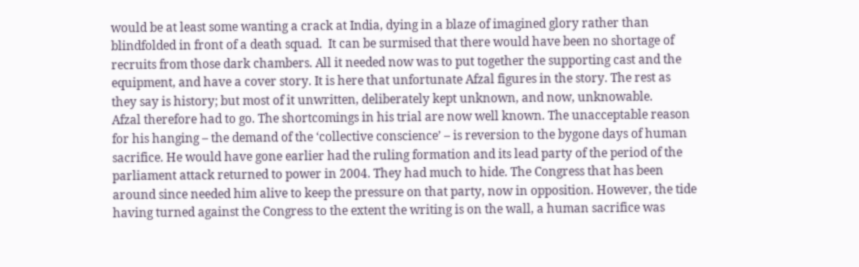would be at least some wanting a crack at India, dying in a blaze of imagined glory rather than blindfolded in front of a death squad.  It can be surmised that there would have been no shortage of recruits from those dark chambers. All it needed now was to put together the supporting cast and the equipment, and have a cover story. It is here that unfortunate Afzal figures in the story. The rest as they say is history; but most of it unwritten, deliberately kept unknown, and now, unknowable.
Afzal therefore had to go. The shortcomings in his trial are now well known. The unacceptable reason for his hanging – the demand of the ‘collective conscience’ – is reversion to the bygone days of human sacrifice. He would have gone earlier had the ruling formation and its lead party of the period of the parliament attack returned to power in 2004. They had much to hide. The Congress that has been around since needed him alive to keep the pressure on that party, now in opposition. However, the tide having turned against the Congress to the extent the writing is on the wall, a human sacrifice was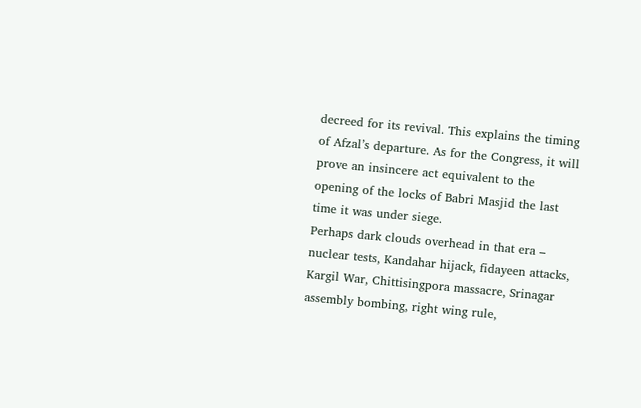decreed for its revival. This explains the timing of Afzal’s departure. As for the Congress, it will prove an insincere act equivalent to the opening of the locks of Babri Masjid the last time it was under siege.
Perhaps dark clouds overhead in that era – nuclear tests, Kandahar hijack, fidayeen attacks, Kargil War, Chittisingpora massacre, Srinagar assembly bombing, right wing rule,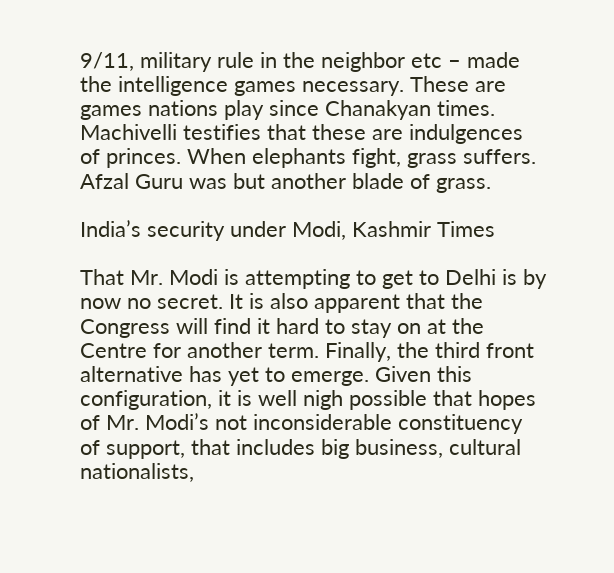9/11, military rule in the neighbor etc – made the intelligence games necessary. These are games nations play since Chanakyan times. Machivelli testifies that these are indulgences of princes. When elephants fight, grass suffers. Afzal Guru was but another blade of grass.

India’s security under Modi, Kashmir Times

That Mr. Modi is attempting to get to Delhi is by now no secret. It is also apparent that the Congress will find it hard to stay on at the Centre for another term. Finally, the third front alternative has yet to emerge. Given this configuration, it is well nigh possible that hopes of Mr. Modi’s not inconsiderable constituency of support, that includes big business, cultural nationalists,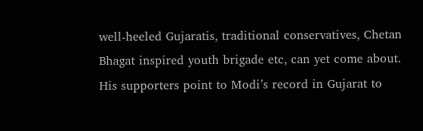well-heeled Gujaratis, traditional conservatives, Chetan Bhagat inspired youth brigade etc, can yet come about.
His supporters point to Modi’s record in Gujarat to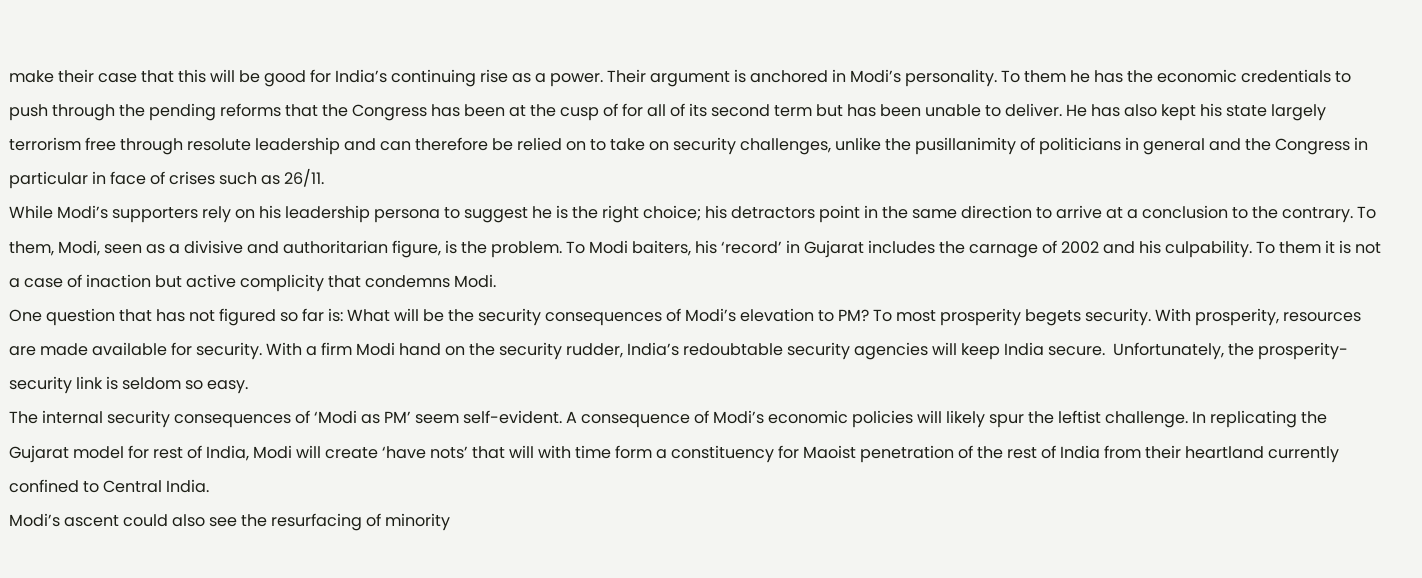make their case that this will be good for India’s continuing rise as a power. Their argument is anchored in Modi’s personality. To them he has the economic credentials to push through the pending reforms that the Congress has been at the cusp of for all of its second term but has been unable to deliver. He has also kept his state largely terrorism free through resolute leadership and can therefore be relied on to take on security challenges, unlike the pusillanimity of politicians in general and the Congress in particular in face of crises such as 26/11.
While Modi’s supporters rely on his leadership persona to suggest he is the right choice; his detractors point in the same direction to arrive at a conclusion to the contrary. To them, Modi, seen as a divisive and authoritarian figure, is the problem. To Modi baiters, his ‘record’ in Gujarat includes the carnage of 2002 and his culpability. To them it is not a case of inaction but active complicity that condemns Modi.
One question that has not figured so far is: What will be the security consequences of Modi’s elevation to PM? To most prosperity begets security. With prosperity, resources are made available for security. With a firm Modi hand on the security rudder, India’s redoubtable security agencies will keep India secure.  Unfortunately, the prosperity-security link is seldom so easy.
The internal security consequences of ‘Modi as PM’ seem self-evident. A consequence of Modi’s economic policies will likely spur the leftist challenge. In replicating the Gujarat model for rest of India, Modi will create ‘have nots’ that will with time form a constituency for Maoist penetration of the rest of India from their heartland currently confined to Central India.
Modi’s ascent could also see the resurfacing of minority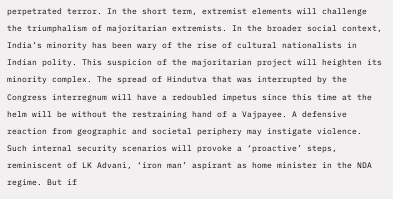perpetrated terror. In the short term, extremist elements will challenge the triumphalism of majoritarian extremists. In the broader social context, India’s minority has been wary of the rise of cultural nationalists in Indian polity. This suspicion of the majoritarian project will heighten its minority complex. The spread of Hindutva that was interrupted by the Congress interregnum will have a redoubled impetus since this time at the helm will be without the restraining hand of a Vajpayee. A defensive reaction from geographic and societal periphery may instigate violence.
Such internal security scenarios will provoke a ‘proactive’ steps, reminiscent of LK Advani, ‘iron man’ aspirant as home minister in the NDA regime. But if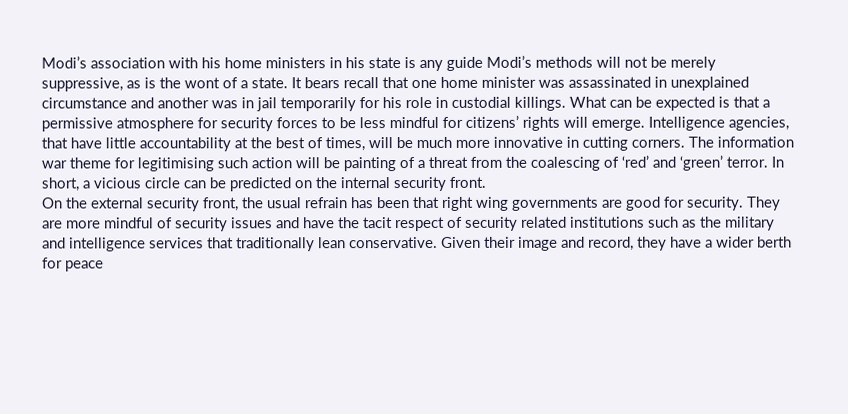Modi’s association with his home ministers in his state is any guide Modi’s methods will not be merely suppressive, as is the wont of a state. It bears recall that one home minister was assassinated in unexplained circumstance and another was in jail temporarily for his role in custodial killings. What can be expected is that a permissive atmosphere for security forces to be less mindful for citizens’ rights will emerge. Intelligence agencies, that have little accountability at the best of times, will be much more innovative in cutting corners. The information war theme for legitimising such action will be painting of a threat from the coalescing of ‘red’ and ‘green’ terror. In short, a vicious circle can be predicted on the internal security front.
On the external security front, the usual refrain has been that right wing governments are good for security. They are more mindful of security issues and have the tacit respect of security related institutions such as the military and intelligence services that traditionally lean conservative. Given their image and record, they have a wider berth for peace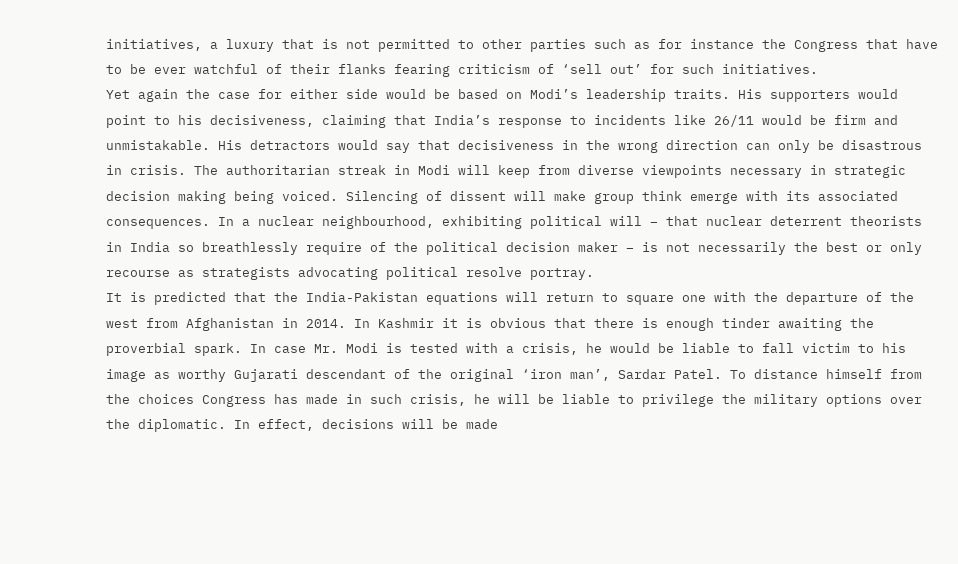initiatives, a luxury that is not permitted to other parties such as for instance the Congress that have to be ever watchful of their flanks fearing criticism of ‘sell out’ for such initiatives.
Yet again the case for either side would be based on Modi’s leadership traits. His supporters would point to his decisiveness, claiming that India’s response to incidents like 26/11 would be firm and unmistakable. His detractors would say that decisiveness in the wrong direction can only be disastrous in crisis. The authoritarian streak in Modi will keep from diverse viewpoints necessary in strategic decision making being voiced. Silencing of dissent will make group think emerge with its associated consequences. In a nuclear neighbourhood, exhibiting political will – that nuclear deterrent theorists in India so breathlessly require of the political decision maker – is not necessarily the best or only recourse as strategists advocating political resolve portray.
It is predicted that the India-Pakistan equations will return to square one with the departure of the west from Afghanistan in 2014. In Kashmir it is obvious that there is enough tinder awaiting the proverbial spark. In case Mr. Modi is tested with a crisis, he would be liable to fall victim to his image as worthy Gujarati descendant of the original ‘iron man’, Sardar Patel. To distance himself from the choices Congress has made in such crisis, he will be liable to privilege the military options over the diplomatic. In effect, decisions will be made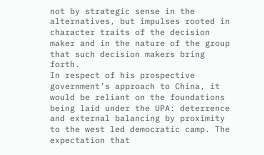not by strategic sense in the alternatives, but impulses rooted in character traits of the decision maker and in the nature of the group that such decision makers bring forth.
In respect of his prospective government’s approach to China, it would be reliant on the foundations being laid under the UPA: deterrence and external balancing by proximity to the west led democratic camp. The expectation that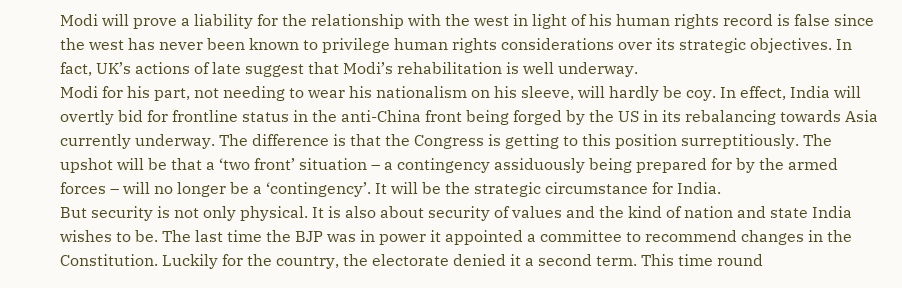Modi will prove a liability for the relationship with the west in light of his human rights record is false since the west has never been known to privilege human rights considerations over its strategic objectives. In fact, UK’s actions of late suggest that Modi’s rehabilitation is well underway.
Modi for his part, not needing to wear his nationalism on his sleeve, will hardly be coy. In effect, India will overtly bid for frontline status in the anti-China front being forged by the US in its rebalancing towards Asia currently underway. The difference is that the Congress is getting to this position surreptitiously. The upshot will be that a ‘two front’ situation – a contingency assiduously being prepared for by the armed forces – will no longer be a ‘contingency’. It will be the strategic circumstance for India.
But security is not only physical. It is also about security of values and the kind of nation and state India wishes to be. The last time the BJP was in power it appointed a committee to recommend changes in the Constitution. Luckily for the country, the electorate denied it a second term. This time round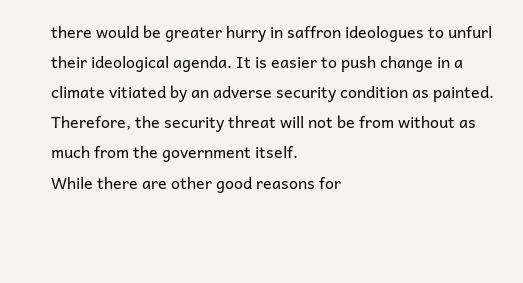there would be greater hurry in saffron ideologues to unfurl their ideological agenda. It is easier to push change in a climate vitiated by an adverse security condition as painted. Therefore, the security threat will not be from without as much from the government itself.
While there are other good reasons for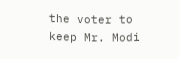the voter to keep Mr. Modi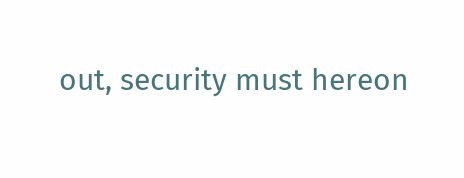out, security must hereon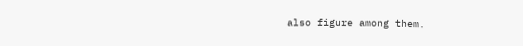also figure among them.